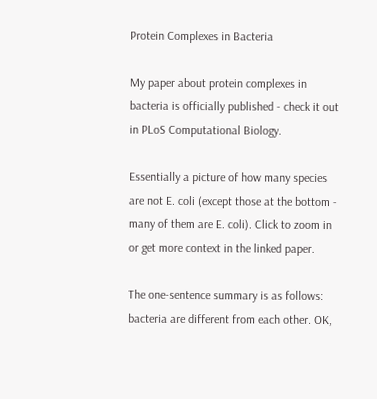Protein Complexes in Bacteria

My paper about protein complexes in bacteria is officially published - check it out in PLoS Computational Biology.

Essentially a picture of how many species are not E. coli (except those at the bottom - many of them are E. coli). Click to zoom in or get more context in the linked paper.

The one-sentence summary is as follows: bacteria are different from each other. OK,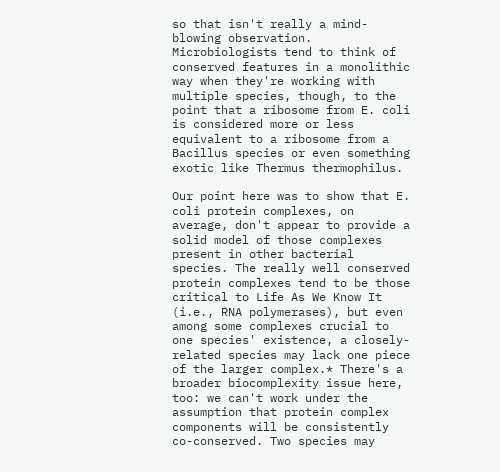so that isn't really a mind-blowing observation. Microbiologists tend to think of conserved features in a monolithic way when they're working with multiple species, though, to the point that a ribosome from E. coli is considered more or less equivalent to a ribosome from a Bacillus species or even something exotic like Thermus thermophilus.

Our point here was to show that E. coli protein complexes, on average, don't appear to provide a solid model of those complexes present in other bacterial species. The really well conserved protein complexes tend to be those critical to Life As We Know It (i.e., RNA polymerases), but even among some complexes crucial to one species' existence, a closely-related species may lack one piece of the larger complex.* There's a broader biocomplexity issue here, too: we can't work under the assumption that protein complex components will be consistently co-conserved. Two species may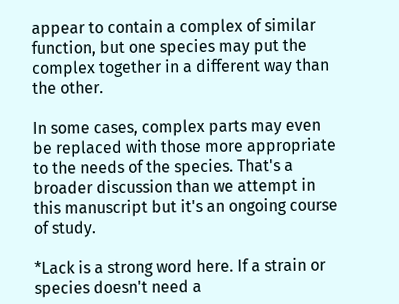appear to contain a complex of similar function, but one species may put the complex together in a different way than the other.

In some cases, complex parts may even be replaced with those more appropriate to the needs of the species. That's a broader discussion than we attempt in this manuscript but it's an ongoing course of study.

*Lack is a strong word here. If a strain or species doesn't need a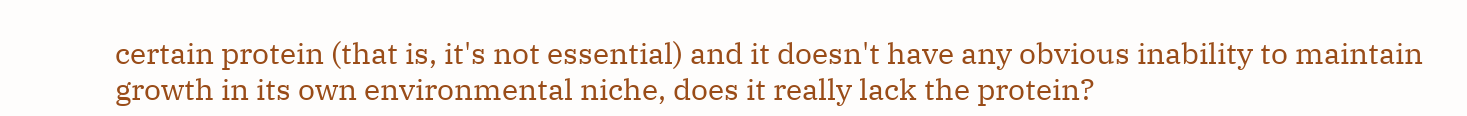certain protein (that is, it's not essential) and it doesn't have any obvious inability to maintain growth in its own environmental niche, does it really lack the protein?